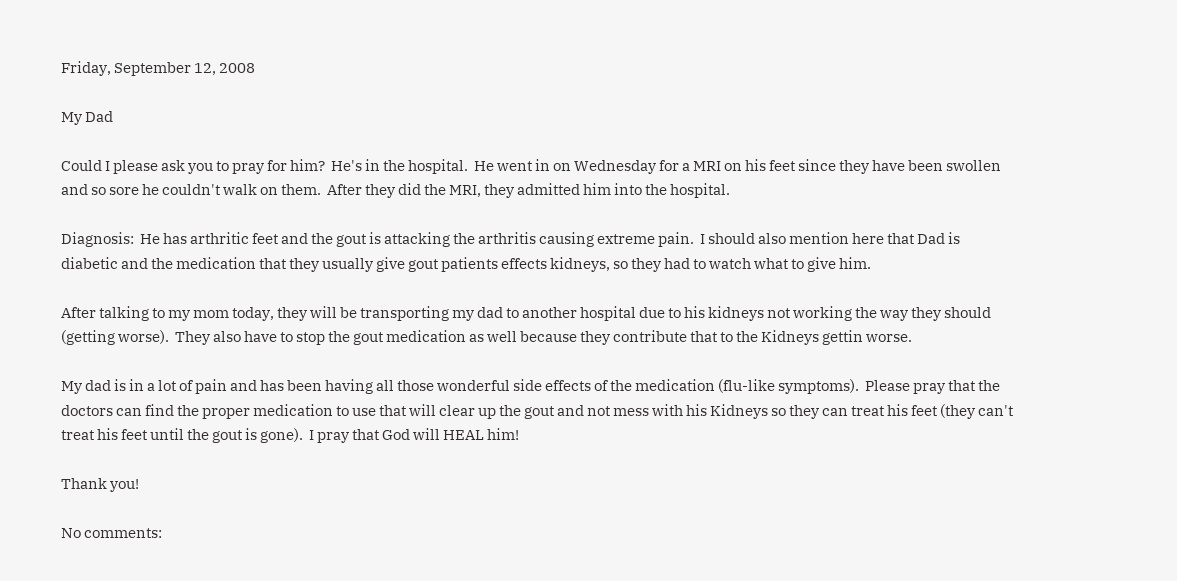Friday, September 12, 2008

My Dad

Could I please ask you to pray for him?  He's in the hospital.  He went in on Wednesday for a MRI on his feet since they have been swollen and so sore he couldn't walk on them.  After they did the MRI, they admitted him into the hospital.

Diagnosis:  He has arthritic feet and the gout is attacking the arthritis causing extreme pain.  I should also mention here that Dad is diabetic and the medication that they usually give gout patients effects kidneys, so they had to watch what to give him.

After talking to my mom today, they will be transporting my dad to another hospital due to his kidneys not working the way they should (getting worse).  They also have to stop the gout medication as well because they contribute that to the Kidneys gettin worse.

My dad is in a lot of pain and has been having all those wonderful side effects of the medication (flu-like symptoms).  Please pray that the doctors can find the proper medication to use that will clear up the gout and not mess with his Kidneys so they can treat his feet (they can't treat his feet until the gout is gone).  I pray that God will HEAL him!

Thank you!

No comments: